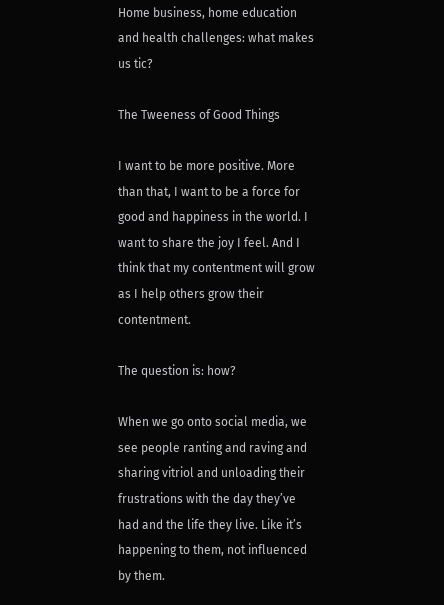Home business, home education and health challenges: what makes us tic?

The Tweeness of Good Things

I want to be more positive. More than that, I want to be a force for good and happiness in the world. I want to share the joy I feel. And I think that my contentment will grow as I help others grow their contentment.

The question is: how?

When we go onto social media, we see people ranting and raving and sharing vitriol and unloading their frustrations with the day they’ve had and the life they live. Like it’s happening to them, not influenced by them.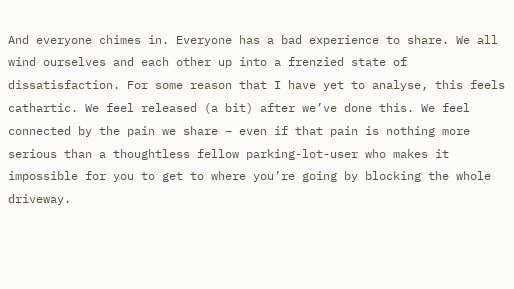And everyone chimes in. Everyone has a bad experience to share. We all wind ourselves and each other up into a frenzied state of dissatisfaction. For some reason that I have yet to analyse, this feels cathartic. We feel released (a bit) after we’ve done this. We feel connected by the pain we share – even if that pain is nothing more serious than a thoughtless fellow parking-lot-user who makes it impossible for you to get to where you’re going by blocking the whole driveway.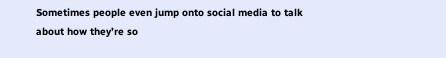Sometimes people even jump onto social media to talk about how they’re so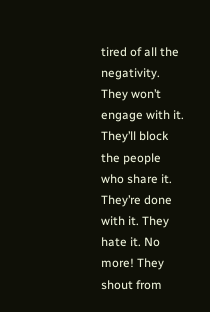tired of all the negativity. They won’t engage with it. They’ll block the people who share it. They’re done with it. They hate it. No more! They shout from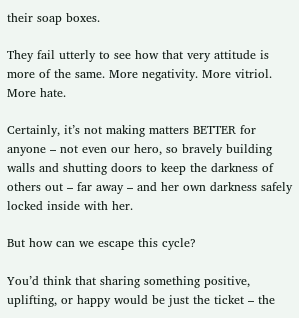their soap boxes.

They fail utterly to see how that very attitude is more of the same. More negativity. More vitriol. More hate.

Certainly, it’s not making matters BETTER for anyone – not even our hero, so bravely building walls and shutting doors to keep the darkness of others out – far away – and her own darkness safely locked inside with her.

But how can we escape this cycle?

You’d think that sharing something positive, uplifting, or happy would be just the ticket – the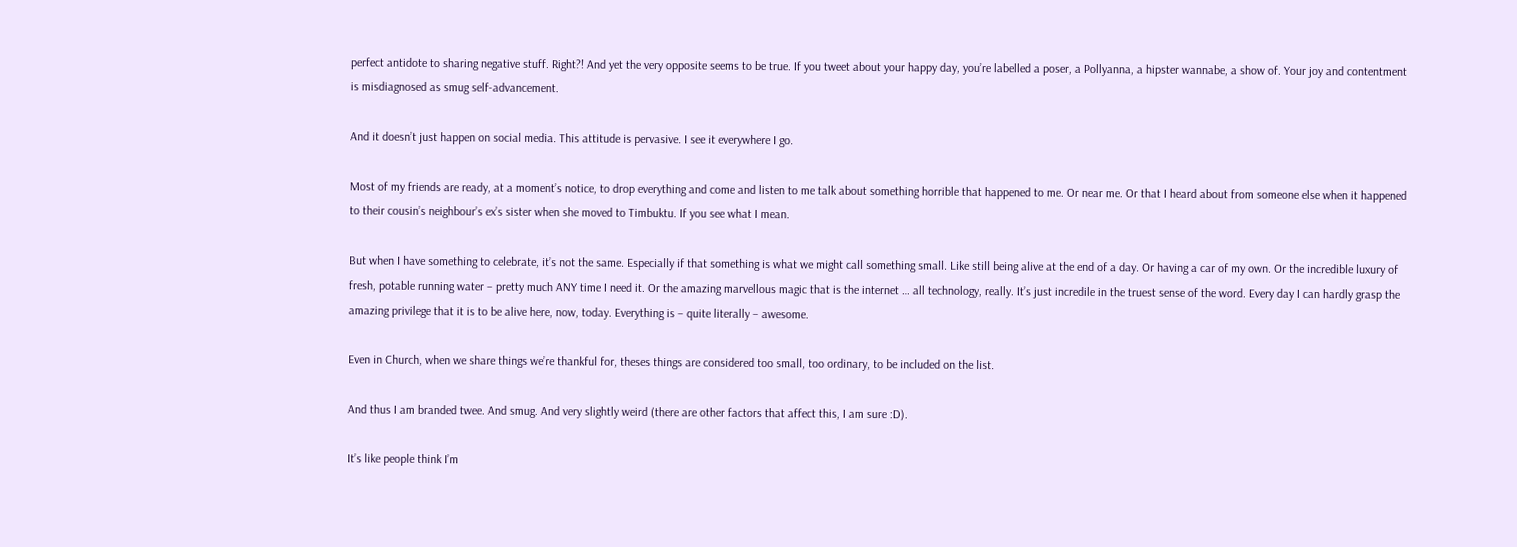perfect antidote to sharing negative stuff. Right?! And yet the very opposite seems to be true. If you tweet about your happy day, you’re labelled a poser, a Pollyanna, a hipster wannabe, a show of. Your joy and contentment is misdiagnosed as smug self-advancement.

And it doesn’t just happen on social media. This attitude is pervasive. I see it everywhere I go.

Most of my friends are ready, at a moment’s notice, to drop everything and come and listen to me talk about something horrible that happened to me. Or near me. Or that I heard about from someone else when it happened to their cousin’s neighbour’s ex’s sister when she moved to Timbuktu. If you see what I mean.

But when I have something to celebrate, it’s not the same. Especially if that something is what we might call something small. Like still being alive at the end of a day. Or having a car of my own. Or the incredible luxury of fresh, potable running water – pretty much ANY time I need it. Or the amazing marvellous magic that is the internet … all technology, really. It’s just incredile in the truest sense of the word. Every day I can hardly grasp the amazing privilege that it is to be alive here, now, today. Everything is – quite literally – awesome.

Even in Church, when we share things we’re thankful for, theses things are considered too small, too ordinary, to be included on the list.

And thus I am branded twee. And smug. And very slightly weird (there are other factors that affect this, I am sure :D).

It’s like people think I’m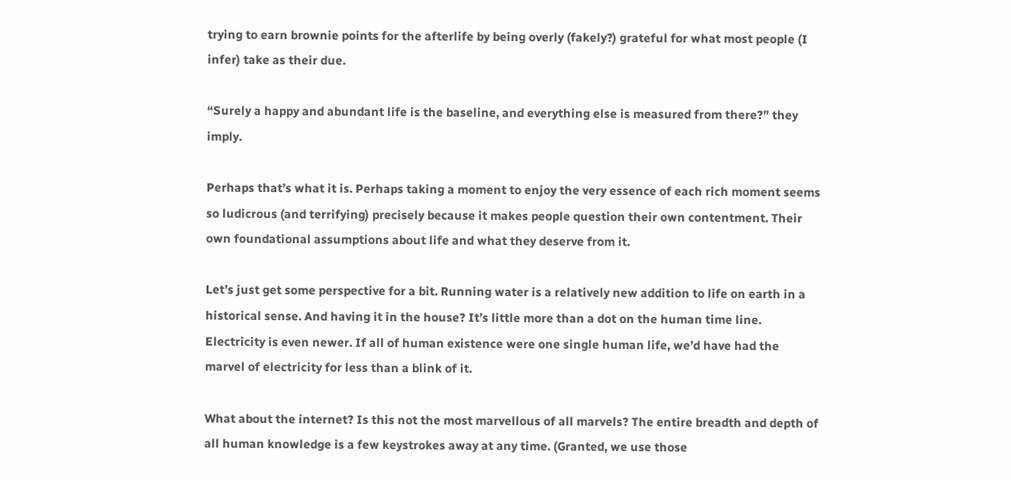trying to earn brownie points for the afterlife by being overly (fakely?) grateful for what most people (I infer) take as their due.

“Surely a happy and abundant life is the baseline, and everything else is measured from there?” they imply.

Perhaps that’s what it is. Perhaps taking a moment to enjoy the very essence of each rich moment seems so ludicrous (and terrifying) precisely because it makes people question their own contentment. Their own foundational assumptions about life and what they deserve from it.

Let’s just get some perspective for a bit. Running water is a relatively new addition to life on earth in a historical sense. And having it in the house? It’s little more than a dot on the human time line. Electricity is even newer. If all of human existence were one single human life, we’d have had the marvel of electricity for less than a blink of it.

What about the internet? Is this not the most marvellous of all marvels? The entire breadth and depth of all human knowledge is a few keystrokes away at any time. (Granted, we use those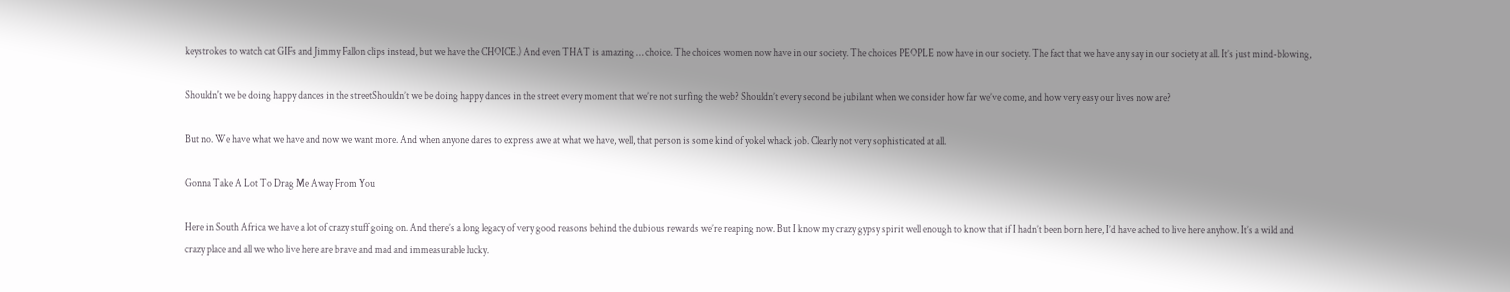keystrokes to watch cat GIFs and Jimmy Fallon clips instead, but we have the CHOICE.) And even THAT is amazing … choice. The choices women now have in our society. The choices PEOPLE now have in our society. The fact that we have any say in our society at all. It’s just mind-blowing,

Shouldn't we be doing happy dances in the streetShouldn’t we be doing happy dances in the street every moment that we’re not surfing the web? Shouldn’t every second be jubilant when we consider how far we’ve come, and how very easy our lives now are?

But no. We have what we have and now we want more. And when anyone dares to express awe at what we have, well, that person is some kind of yokel whack job. Clearly not very sophisticated at all.

Gonna Take A Lot To Drag Me Away From You

Here in South Africa we have a lot of crazy stuff going on. And there’s a long legacy of very good reasons behind the dubious rewards we’re reaping now. But I know my crazy gypsy spirit well enough to know that if I hadn’t been born here, I’d have ached to live here anyhow. It’s a wild and crazy place and all we who live here are brave and mad and immeasurable lucky.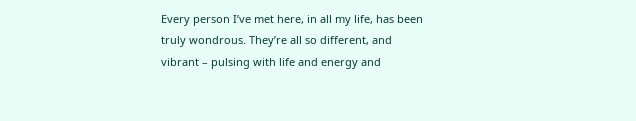Every person I’ve met here, in all my life, has been truly wondrous. They’re all so different, and vibrant – pulsing with life and energy and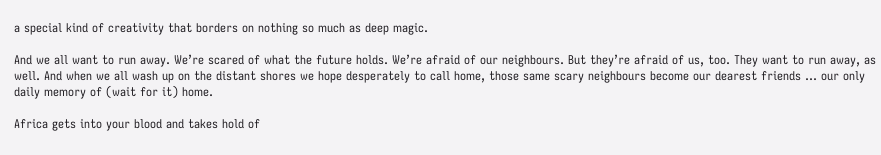a special kind of creativity that borders on nothing so much as deep magic.

And we all want to run away. We’re scared of what the future holds. We’re afraid of our neighbours. But they’re afraid of us, too. They want to run away, as well. And when we all wash up on the distant shores we hope desperately to call home, those same scary neighbours become our dearest friends … our only daily memory of (wait for it) home.

Africa gets into your blood and takes hold of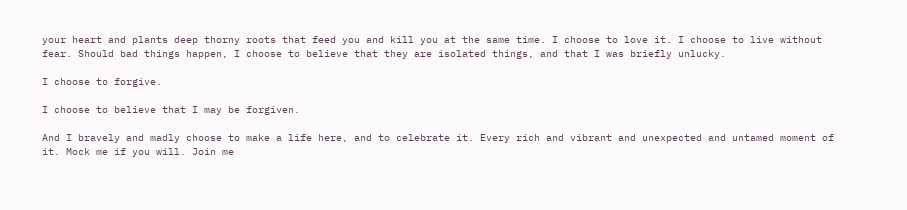your heart and plants deep thorny roots that feed you and kill you at the same time. I choose to love it. I choose to live without fear. Should bad things happen, I choose to believe that they are isolated things, and that I was briefly unlucky.

I choose to forgive.

I choose to believe that I may be forgiven.

And I bravely and madly choose to make a life here, and to celebrate it. Every rich and vibrant and unexpected and untamed moment of it. Mock me if you will. Join me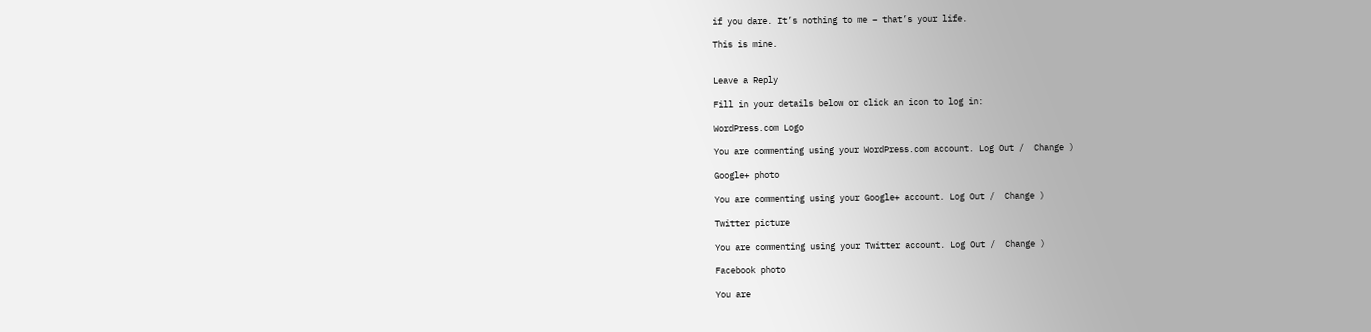if you dare. It’s nothing to me – that’s your life.

This is mine.


Leave a Reply

Fill in your details below or click an icon to log in:

WordPress.com Logo

You are commenting using your WordPress.com account. Log Out /  Change )

Google+ photo

You are commenting using your Google+ account. Log Out /  Change )

Twitter picture

You are commenting using your Twitter account. Log Out /  Change )

Facebook photo

You are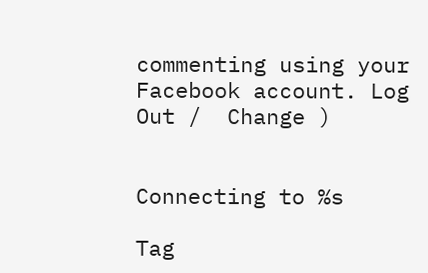commenting using your Facebook account. Log Out /  Change )


Connecting to %s

Tag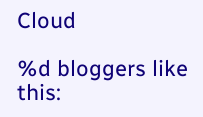Cloud

%d bloggers like this: